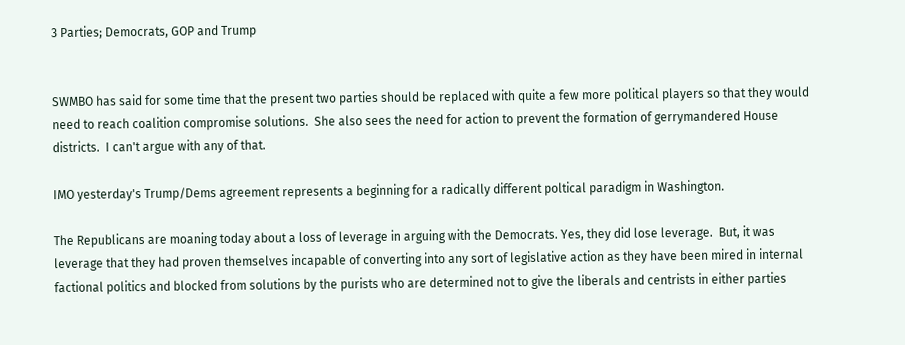3 Parties; Democrats, GOP and Trump


SWMBO has said for some time that the present two parties should be replaced with quite a few more political players so that they would need to reach coalition compromise solutions.  She also sees the need for action to prevent the formation of gerrymandered House districts.  I can't argue with any of that.

IMO yesterday's Trump/Dems agreement represents a beginning for a radically different poltical paradigm in Washington.

The Republicans are moaning today about a loss of leverage in arguing with the Democrats. Yes, they did lose leverage.  But, it was leverage that they had proven themselves incapable of converting into any sort of legislative action as they have been mired in internal factional politics and blocked from solutions by the purists who are determined not to give the liberals and centrists in either parties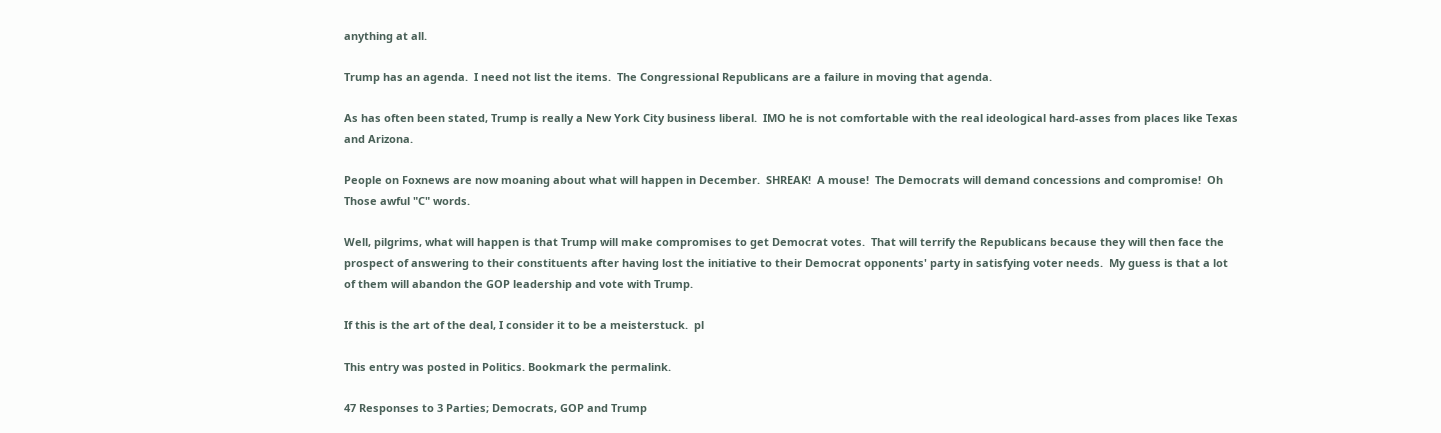anything at all.

Trump has an agenda.  I need not list the items.  The Congressional Republicans are a failure in moving that agenda.

As has often been stated, Trump is really a New York City business liberal.  IMO he is not comfortable with the real ideological hard-asses from places like Texas and Arizona.

People on Foxnews are now moaning about what will happen in December.  SHREAK!  A mouse!  The Democrats will demand concessions and compromise!  Oh Those awful "C" words.

Well, pilgrims, what will happen is that Trump will make compromises to get Democrat votes.  That will terrify the Republicans because they will then face the prospect of answering to their constituents after having lost the initiative to their Democrat opponents' party in satisfying voter needs.  My guess is that a lot of them will abandon the GOP leadership and vote with Trump.

If this is the art of the deal, I consider it to be a meisterstuck.  pl

This entry was posted in Politics. Bookmark the permalink.

47 Responses to 3 Parties; Democrats, GOP and Trump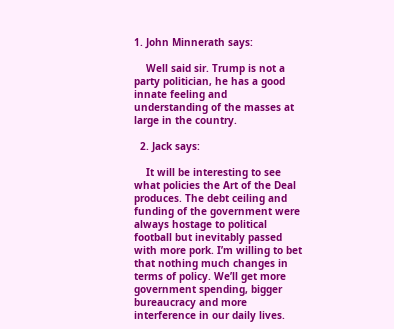1. John Minnerath says:

    Well said sir. Trump is not a party politician, he has a good innate feeling and understanding of the masses at large in the country.

  2. Jack says:

    It will be interesting to see what policies the Art of the Deal produces. The debt ceiling and funding of the government were always hostage to political football but inevitably passed with more pork. I’m willing to bet that nothing much changes in terms of policy. We’ll get more government spending, bigger bureaucracy and more interference in our daily lives.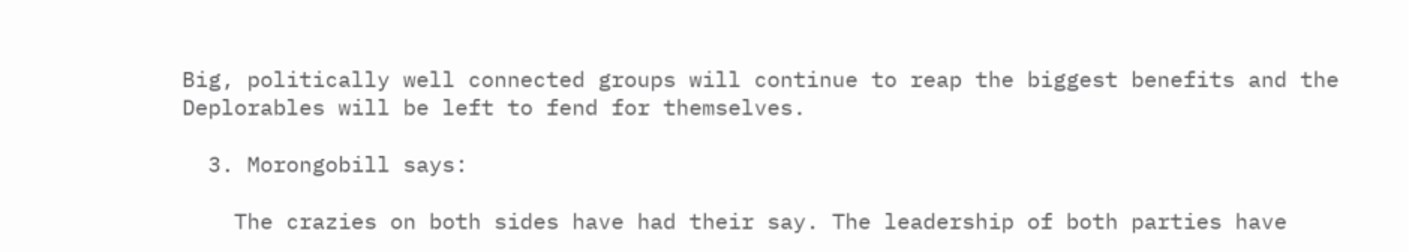Big, politically well connected groups will continue to reap the biggest benefits and the Deplorables will be left to fend for themselves.

  3. Morongobill says:

    The crazies on both sides have had their say. The leadership of both parties have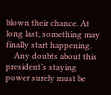blown their chance. At long last, something may finally start happening.
    Any doubts about this president’s staying power surely must be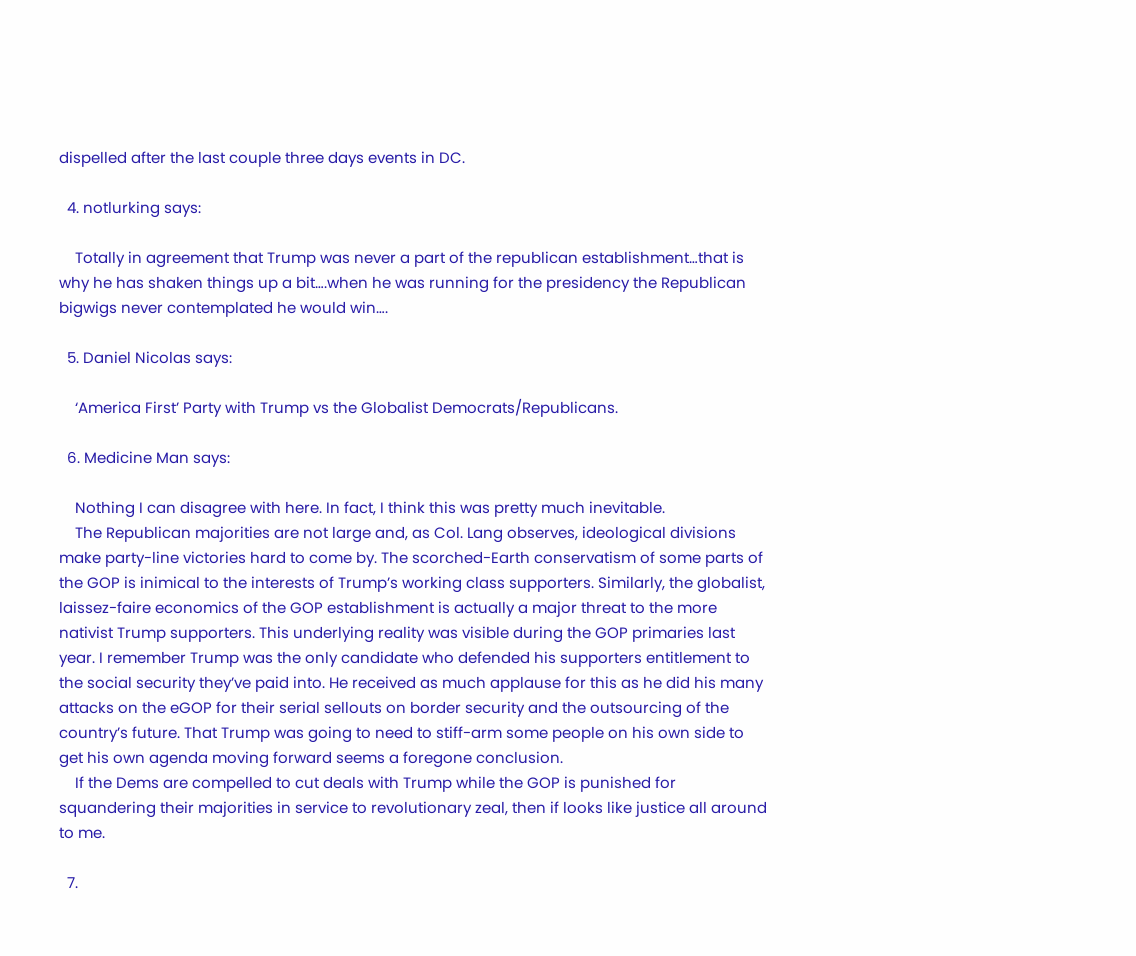dispelled after the last couple three days events in DC.

  4. notlurking says:

    Totally in agreement that Trump was never a part of the republican establishment…that is why he has shaken things up a bit….when he was running for the presidency the Republican bigwigs never contemplated he would win….

  5. Daniel Nicolas says:

    ‘America First’ Party with Trump vs the Globalist Democrats/Republicans.

  6. Medicine Man says:

    Nothing I can disagree with here. In fact, I think this was pretty much inevitable.
    The Republican majorities are not large and, as Col. Lang observes, ideological divisions make party-line victories hard to come by. The scorched-Earth conservatism of some parts of the GOP is inimical to the interests of Trump’s working class supporters. Similarly, the globalist, laissez-faire economics of the GOP establishment is actually a major threat to the more nativist Trump supporters. This underlying reality was visible during the GOP primaries last year. I remember Trump was the only candidate who defended his supporters entitlement to the social security they’ve paid into. He received as much applause for this as he did his many attacks on the eGOP for their serial sellouts on border security and the outsourcing of the country’s future. That Trump was going to need to stiff-arm some people on his own side to get his own agenda moving forward seems a foregone conclusion.
    If the Dems are compelled to cut deals with Trump while the GOP is punished for squandering their majorities in service to revolutionary zeal, then if looks like justice all around to me.

  7.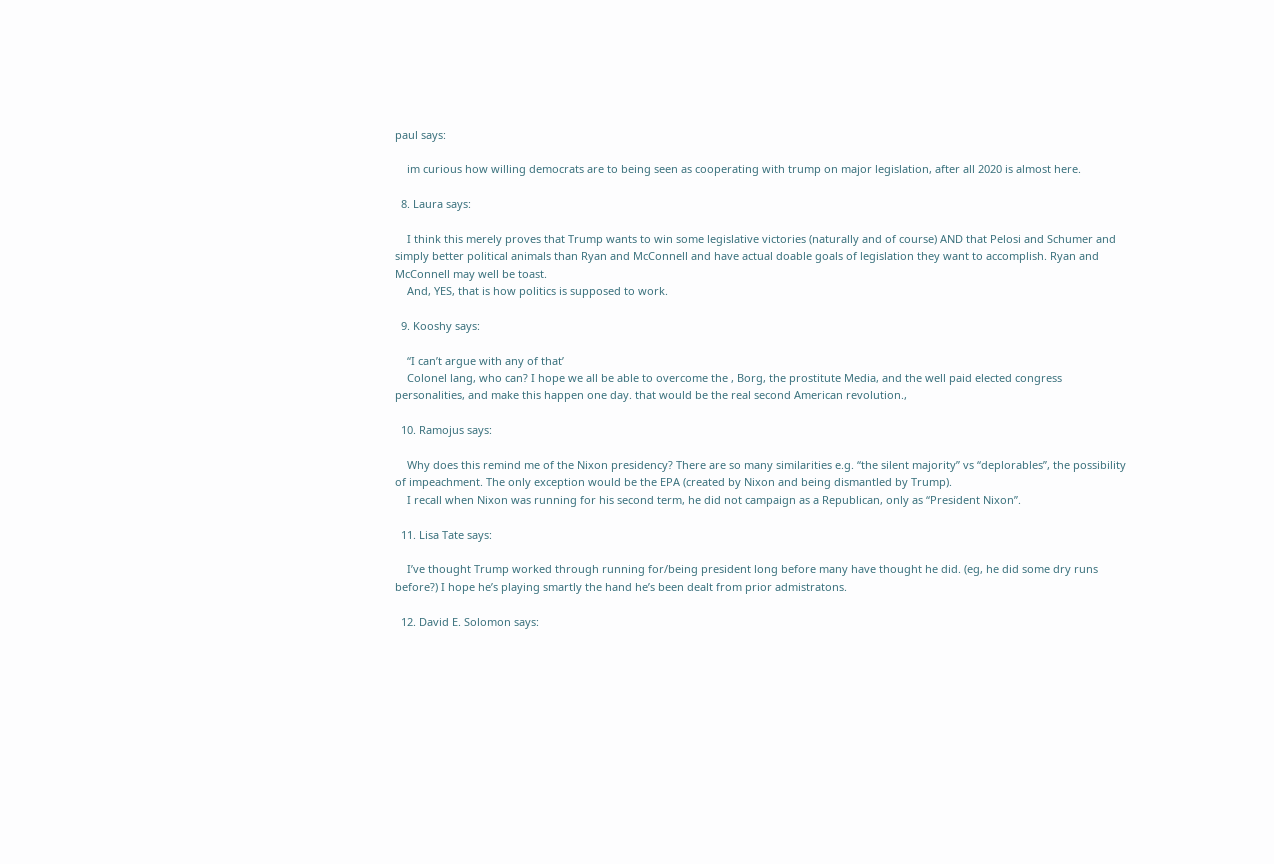paul says:

    im curious how willing democrats are to being seen as cooperating with trump on major legislation, after all 2020 is almost here.

  8. Laura says:

    I think this merely proves that Trump wants to win some legislative victories (naturally and of course) AND that Pelosi and Schumer and simply better political animals than Ryan and McConnell and have actual doable goals of legislation they want to accomplish. Ryan and McConnell may well be toast.
    And, YES, that is how politics is supposed to work.

  9. Kooshy says:

    “I can’t argue with any of that’
    Colonel lang, who can? I hope we all be able to overcome the , Borg, the prostitute Media, and the well paid elected congress personalities, and make this happen one day. that would be the real second American revolution.,

  10. Ramojus says:

    Why does this remind me of the Nixon presidency? There are so many similarities e.g. “the silent majority” vs “deplorables”, the possibility of impeachment. The only exception would be the EPA (created by Nixon and being dismantled by Trump).
    I recall when Nixon was running for his second term, he did not campaign as a Republican, only as “President Nixon”.

  11. Lisa Tate says:

    I’ve thought Trump worked through running for/being president long before many have thought he did. (eg, he did some dry runs before?) I hope he’s playing smartly the hand he’s been dealt from prior admistratons.

  12. David E. Solomon says: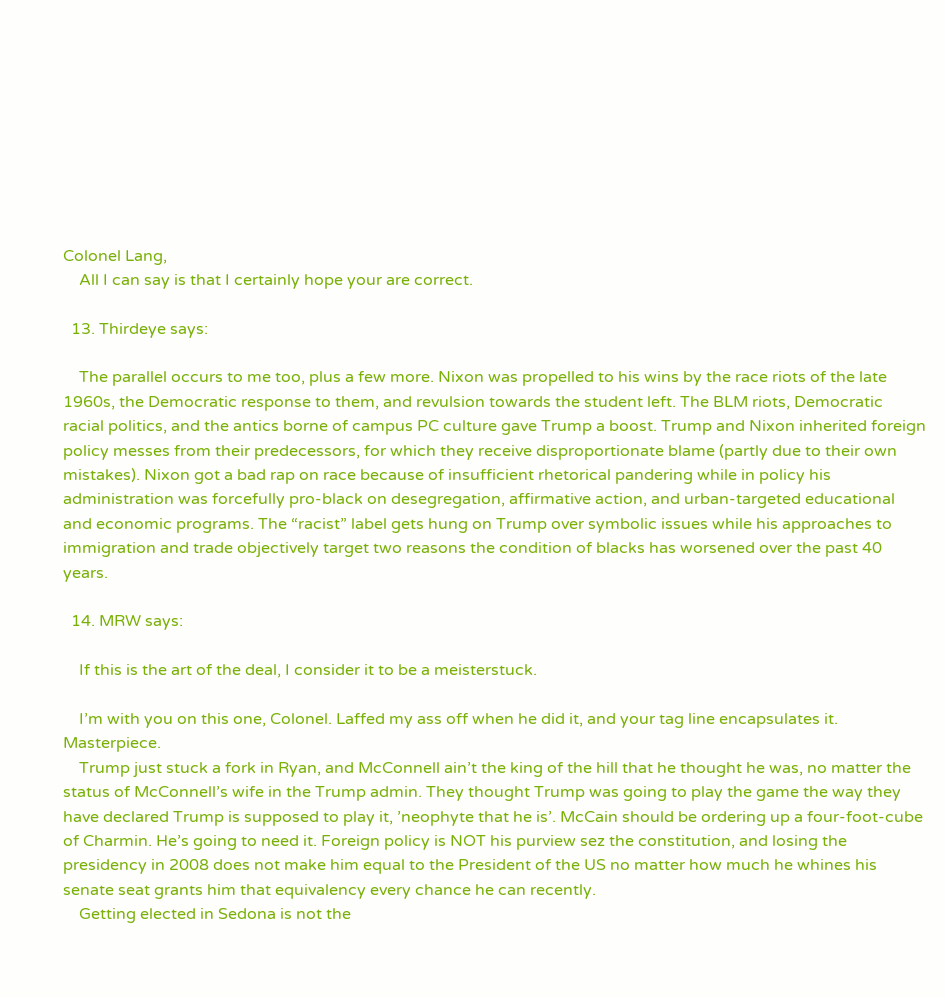Colonel Lang,
    All I can say is that I certainly hope your are correct.

  13. Thirdeye says:

    The parallel occurs to me too, plus a few more. Nixon was propelled to his wins by the race riots of the late 1960s, the Democratic response to them, and revulsion towards the student left. The BLM riots, Democratic racial politics, and the antics borne of campus PC culture gave Trump a boost. Trump and Nixon inherited foreign policy messes from their predecessors, for which they receive disproportionate blame (partly due to their own mistakes). Nixon got a bad rap on race because of insufficient rhetorical pandering while in policy his administration was forcefully pro-black on desegregation, affirmative action, and urban-targeted educational and economic programs. The “racist” label gets hung on Trump over symbolic issues while his approaches to immigration and trade objectively target two reasons the condition of blacks has worsened over the past 40 years.

  14. MRW says:

    If this is the art of the deal, I consider it to be a meisterstuck.

    I’m with you on this one, Colonel. Laffed my ass off when he did it, and your tag line encapsulates it. Masterpiece.
    Trump just stuck a fork in Ryan, and McConnell ain’t the king of the hill that he thought he was, no matter the status of McConnell’s wife in the Trump admin. They thought Trump was going to play the game the way they have declared Trump is supposed to play it, ’neophyte that he is’. McCain should be ordering up a four-foot-cube of Charmin. He’s going to need it. Foreign policy is NOT his purview sez the constitution, and losing the presidency in 2008 does not make him equal to the President of the US no matter how much he whines his senate seat grants him that equivalency every chance he can recently.
    Getting elected in Sedona is not the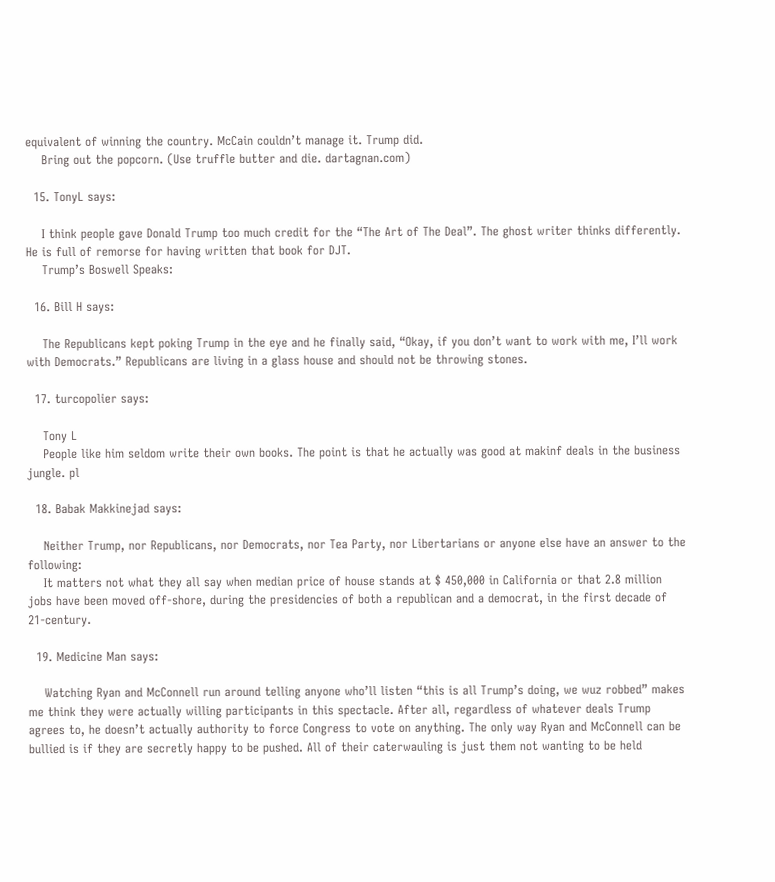equivalent of winning the country. McCain couldn’t manage it. Trump did.
    Bring out the popcorn. (Use truffle butter and die. dartagnan.com)

  15. TonyL says:

    I think people gave Donald Trump too much credit for the “The Art of The Deal”. The ghost writer thinks differently. He is full of remorse for having written that book for DJT.
    Trump’s Boswell Speaks:

  16. Bill H says:

    The Republicans kept poking Trump in the eye and he finally said, “Okay, if you don’t want to work with me, I’ll work with Democrats.” Republicans are living in a glass house and should not be throwing stones.

  17. turcopolier says:

    Tony L
    People like him seldom write their own books. The point is that he actually was good at makinf deals in the business jungle. pl

  18. Babak Makkinejad says:

    Neither Trump, nor Republicans, nor Democrats, nor Tea Party, nor Libertarians or anyone else have an answer to the following:
    It matters not what they all say when median price of house stands at $ 450,000 in California or that 2.8 million jobs have been moved off-shore, during the presidencies of both a republican and a democrat, in the first decade of 21-century.

  19. Medicine Man says:

    Watching Ryan and McConnell run around telling anyone who’ll listen “this is all Trump’s doing, we wuz robbed” makes me think they were actually willing participants in this spectacle. After all, regardless of whatever deals Trump agrees to, he doesn’t actually authority to force Congress to vote on anything. The only way Ryan and McConnell can be bullied is if they are secretly happy to be pushed. All of their caterwauling is just them not wanting to be held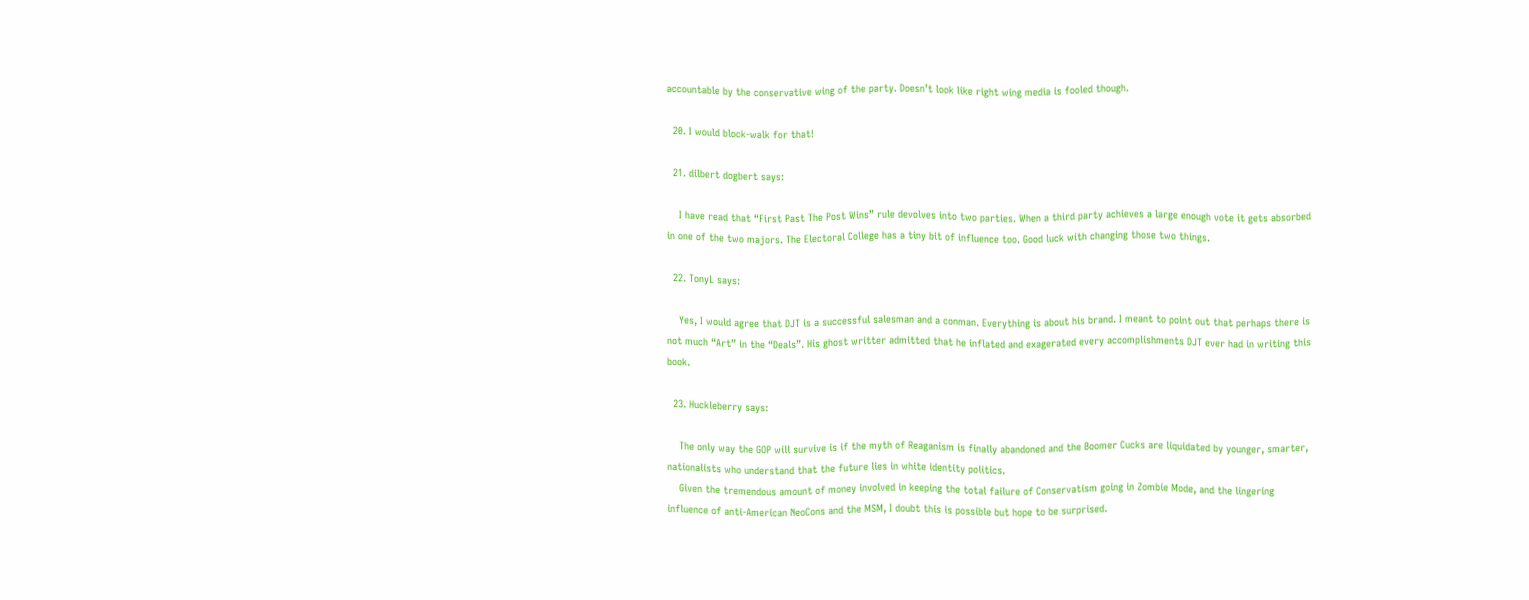accountable by the conservative wing of the party. Doesn’t look like right wing media is fooled though.

  20. I would block-walk for that!

  21. dilbert dogbert says:

    I have read that “First Past The Post Wins” rule devolves into two parties. When a third party achieves a large enough vote it gets absorbed in one of the two majors. The Electoral College has a tiny bit of influence too. Good luck with changing those two things.

  22. TonyL says:

    Yes, I would agree that DJT is a successful salesman and a conman. Everything is about his brand. I meant to point out that perhaps there is not much “Art” in the “Deals”. His ghost writter admitted that he inflated and exagerated every accomplishments DJT ever had in writing this book.

  23. Huckleberry says:

    The only way the GOP will survive is if the myth of Reaganism is finally abandoned and the Boomer Cucks are liquidated by younger, smarter, nationalists who understand that the future lies in white identity politics.
    Given the tremendous amount of money involved in keeping the total failure of Conservatism going in Zombie Mode, and the lingering influence of anti-American NeoCons and the MSM, I doubt this is possible but hope to be surprised.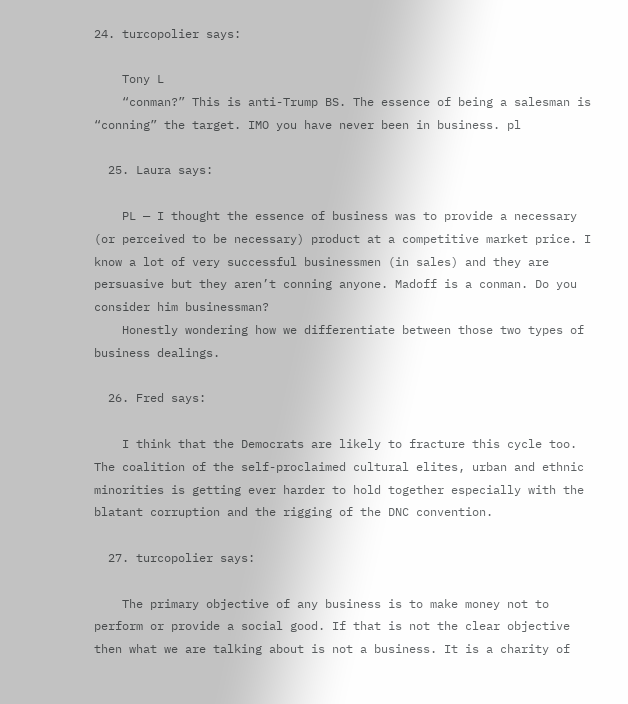24. turcopolier says:

    Tony L
    “conman?” This is anti-Trump BS. The essence of being a salesman is “conning” the target. IMO you have never been in business. pl

  25. Laura says:

    PL — I thought the essence of business was to provide a necessary (or perceived to be necessary) product at a competitive market price. I know a lot of very successful businessmen (in sales) and they are persuasive but they aren’t conning anyone. Madoff is a conman. Do you consider him businessman?
    Honestly wondering how we differentiate between those two types of business dealings.

  26. Fred says:

    I think that the Democrats are likely to fracture this cycle too. The coalition of the self-proclaimed cultural elites, urban and ethnic minorities is getting ever harder to hold together especially with the blatant corruption and the rigging of the DNC convention.

  27. turcopolier says:

    The primary objective of any business is to make money not to perform or provide a social good. If that is not the clear objective then what we are talking about is not a business. It is a charity of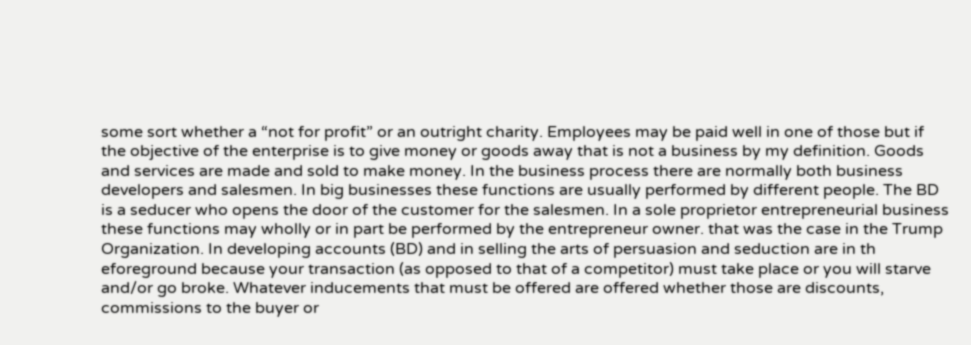some sort whether a “not for profit” or an outright charity. Employees may be paid well in one of those but if the objective of the enterprise is to give money or goods away that is not a business by my definition. Goods and services are made and sold to make money. In the business process there are normally both business developers and salesmen. In big businesses these functions are usually performed by different people. The BD is a seducer who opens the door of the customer for the salesmen. In a sole proprietor entrepreneurial business these functions may wholly or in part be performed by the entrepreneur owner. that was the case in the Trump Organization. In developing accounts (BD) and in selling the arts of persuasion and seduction are in th eforeground because your transaction (as opposed to that of a competitor) must take place or you will starve and/or go broke. Whatever inducements that must be offered are offered whether those are discounts, commissions to the buyer or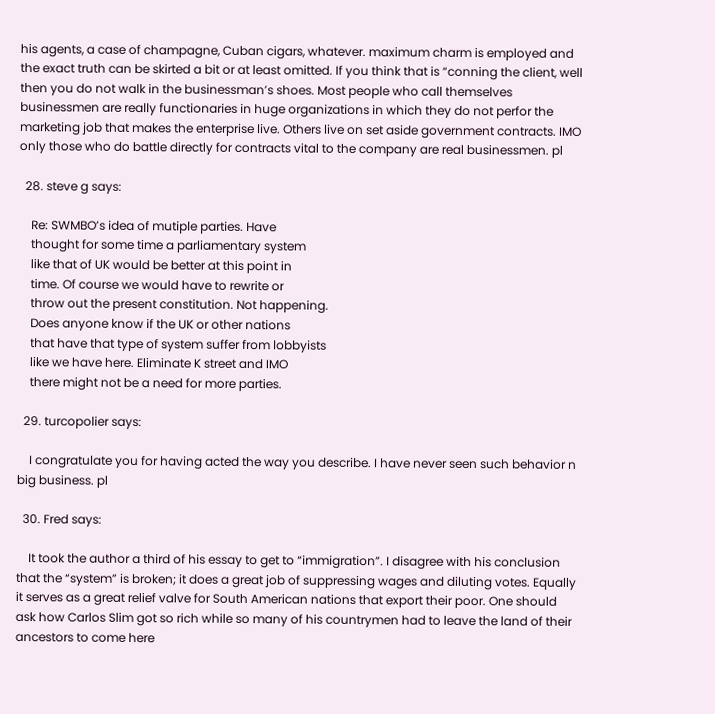his agents, a case of champagne, Cuban cigars, whatever. maximum charm is employed and the exact truth can be skirted a bit or at least omitted. If you think that is “conning the client, well then you do not walk in the businessman’s shoes. Most people who call themselves businessmen are really functionaries in huge organizations in which they do not perfor the marketing job that makes the enterprise live. Others live on set aside government contracts. IMO only those who do battle directly for contracts vital to the company are real businessmen. pl

  28. steve g says:

    Re: SWMBO’s idea of mutiple parties. Have
    thought for some time a parliamentary system
    like that of UK would be better at this point in
    time. Of course we would have to rewrite or
    throw out the present constitution. Not happening.
    Does anyone know if the UK or other nations
    that have that type of system suffer from lobbyists
    like we have here. Eliminate K street and IMO
    there might not be a need for more parties.

  29. turcopolier says:

    I congratulate you for having acted the way you describe. I have never seen such behavior n big business. pl

  30. Fred says:

    It took the author a third of his essay to get to “immigration”. I disagree with his conclusion that the “system” is broken; it does a great job of suppressing wages and diluting votes. Equally it serves as a great relief valve for South American nations that export their poor. One should ask how Carlos Slim got so rich while so many of his countrymen had to leave the land of their ancestors to come here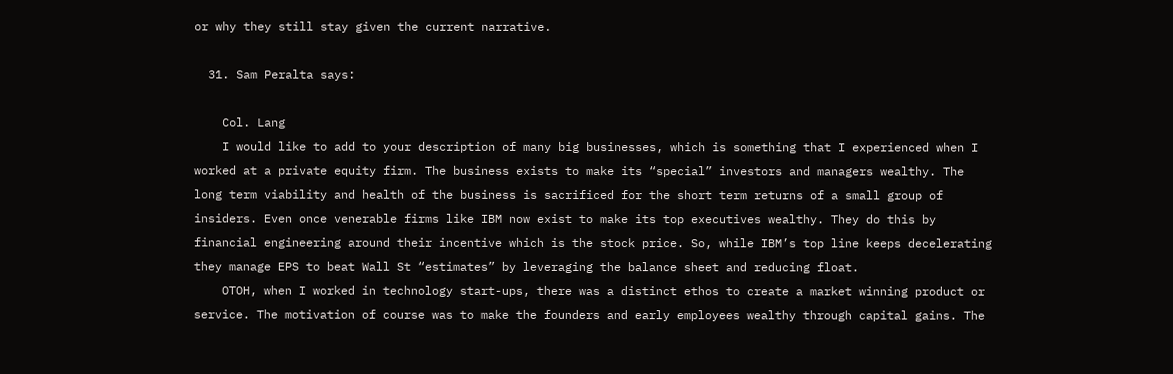or why they still stay given the current narrative.

  31. Sam Peralta says:

    Col. Lang
    I would like to add to your description of many big businesses, which is something that I experienced when I worked at a private equity firm. The business exists to make its “special” investors and managers wealthy. The long term viability and health of the business is sacrificed for the short term returns of a small group of insiders. Even once venerable firms like IBM now exist to make its top executives wealthy. They do this by financial engineering around their incentive which is the stock price. So, while IBM’s top line keeps decelerating they manage EPS to beat Wall St “estimates” by leveraging the balance sheet and reducing float.
    OTOH, when I worked in technology start-ups, there was a distinct ethos to create a market winning product or service. The motivation of course was to make the founders and early employees wealthy through capital gains. The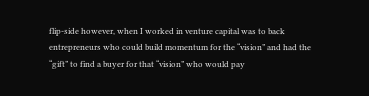flip-side however, when I worked in venture capital was to back entrepreneurs who could build momentum for the “vision” and had the “gift” to find a buyer for that “vision” who would pay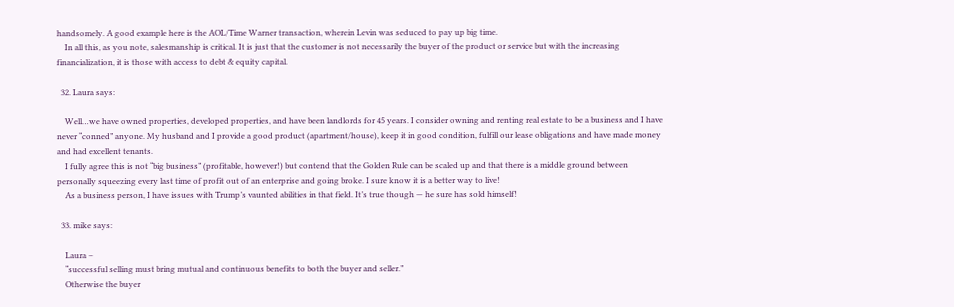handsomely. A good example here is the AOL/Time Warner transaction, wherein Levin was seduced to pay up big time.
    In all this, as you note, salesmanship is critical. It is just that the customer is not necessarily the buyer of the product or service but with the increasing financialization, it is those with access to debt & equity capital.

  32. Laura says:

    Well…we have owned properties, developed properties, and have been landlords for 45 years. I consider owning and renting real estate to be a business and I have never “conned” anyone. My husband and I provide a good product (apartment/house), keep it in good condition, fulfill our lease obligations and have made money and had excellent tenants.
    I fully agree this is not “big business” (profitable, however!) but contend that the Golden Rule can be scaled up and that there is a middle ground between personally squeezing every last time of profit out of an enterprise and going broke. I sure know it is a better way to live!
    As a business person, I have issues with Trump’s vaunted abilities in that field. It’s true though — he sure has sold himself!

  33. mike says:

    Laura –
    “successful selling must bring mutual and continuous benefits to both the buyer and seller.”
    Otherwise the buyer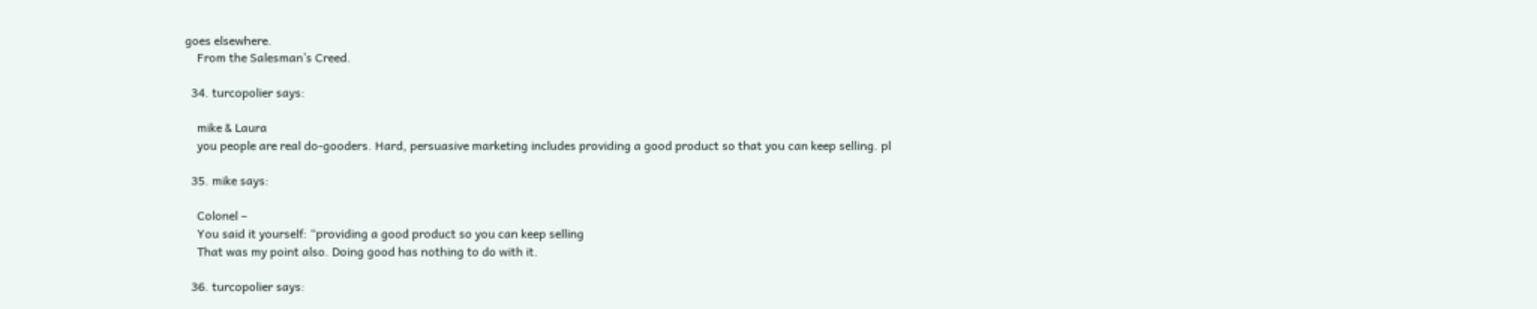goes elsewhere.
    From the Salesman’s Creed.

  34. turcopolier says:

    mike & Laura
    you people are real do-gooders. Hard, persuasive marketing includes providing a good product so that you can keep selling. pl

  35. mike says:

    Colonel –
    You said it yourself: “providing a good product so you can keep selling
    That was my point also. Doing good has nothing to do with it.

  36. turcopolier says: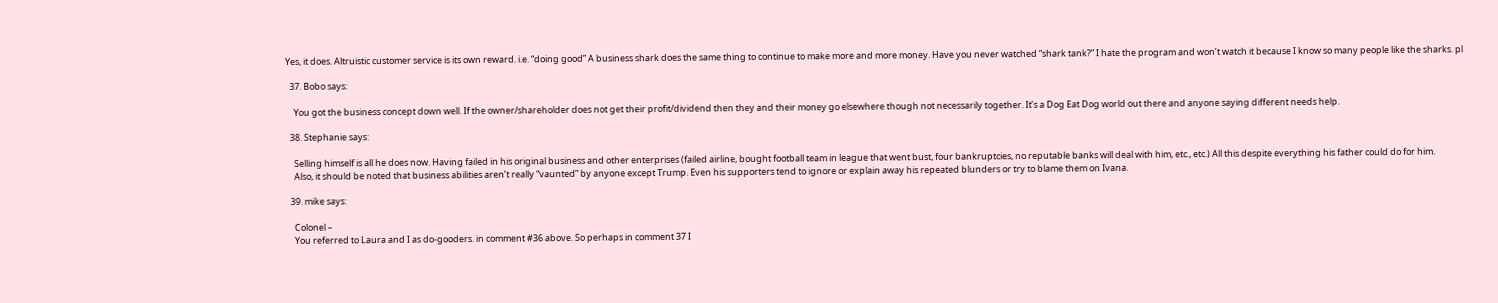Yes, it does. Altruistic customer service is its own reward. i.e. “doing good” A business shark does the same thing to continue to make more and more money. Have you never watched “shark tank?” I hate the program and won’t watch it because I know so many people like the sharks. pl

  37. Bobo says:

    You got the business concept down well. If the owner/shareholder does not get their profit/dividend then they and their money go elsewhere though not necessarily together. It’s a Dog Eat Dog world out there and anyone saying different needs help.

  38. Stephanie says:

    Selling himself is all he does now. Having failed in his original business and other enterprises (failed airline, bought football team in league that went bust, four bankruptcies, no reputable banks will deal with him, etc., etc.) All this despite everything his father could do for him.
    Also, it should be noted that business abilities aren’t really “vaunted” by anyone except Trump. Even his supporters tend to ignore or explain away his repeated blunders or try to blame them on Ivana.

  39. mike says:

    Colonel –
    You referred to Laura and I as do-gooders. in comment #36 above. So perhaps in comment 37 I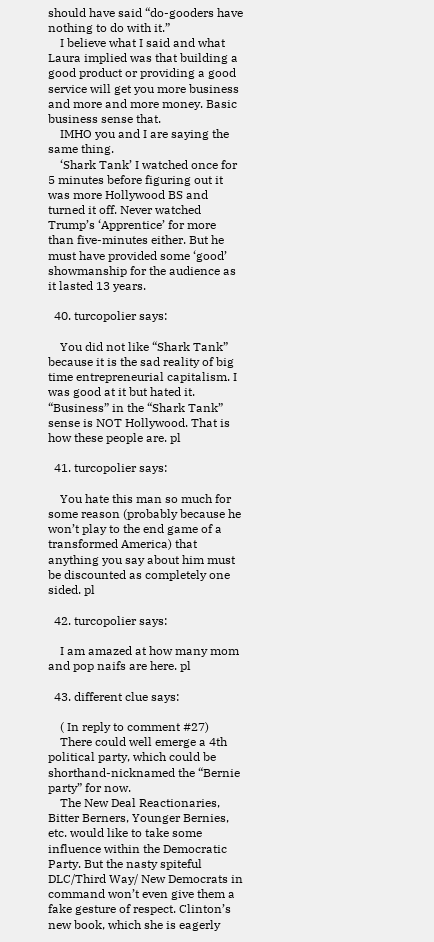should have said “do-gooders have nothing to do with it.”
    I believe what I said and what Laura implied was that building a good product or providing a good service will get you more business and more and more money. Basic business sense that.
    IMHO you and I are saying the same thing.
    ‘Shark Tank’ I watched once for 5 minutes before figuring out it was more Hollywood BS and turned it off. Never watched Trump’s ‘Apprentice’ for more than five-minutes either. But he must have provided some ‘good’ showmanship for the audience as it lasted 13 years.

  40. turcopolier says:

    You did not like “Shark Tank” because it is the sad reality of big time entrepreneurial capitalism. I was good at it but hated it. “Business” in the “Shark Tank” sense is NOT Hollywood. That is how these people are. pl

  41. turcopolier says:

    You hate this man so much for some reason (probably because he won’t play to the end game of a transformed America) that anything you say about him must be discounted as completely one sided. pl

  42. turcopolier says:

    I am amazed at how many mom and pop naifs are here. pl

  43. different clue says:

    ( In reply to comment #27)
    There could well emerge a 4th political party, which could be shorthand-nicknamed the “Bernie party” for now.
    The New Deal Reactionaries, Bitter Berners, Younger Bernies, etc. would like to take some influence within the Democratic Party. But the nasty spiteful DLC/Third Way/ New Democrats in command won’t even give them a fake gesture of respect. Clinton’s new book, which she is eagerly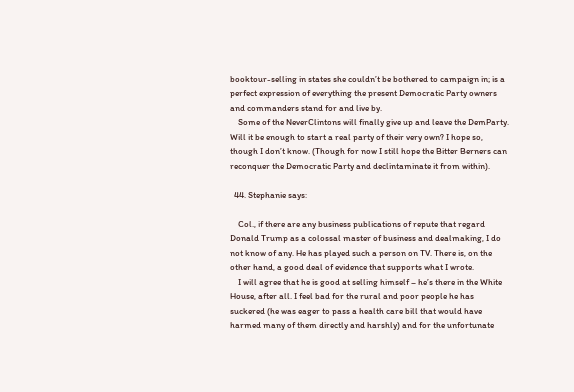booktour-selling in states she couldn’t be bothered to campaign in; is a perfect expression of everything the present Democratic Party owners and commanders stand for and live by.
    Some of the NeverClintons will finally give up and leave the DemParty. Will it be enough to start a real party of their very own? I hope so, though I don’t know. (Though for now I still hope the Bitter Berners can reconquer the Democratic Party and declintaminate it from within).

  44. Stephanie says:

    Col., if there are any business publications of repute that regard Donald Trump as a colossal master of business and dealmaking, I do not know of any. He has played such a person on TV. There is, on the other hand, a good deal of evidence that supports what I wrote.
    I will agree that he is good at selling himself – he’s there in the White House, after all. I feel bad for the rural and poor people he has suckered (he was eager to pass a health care bill that would have harmed many of them directly and harshly) and for the unfortunate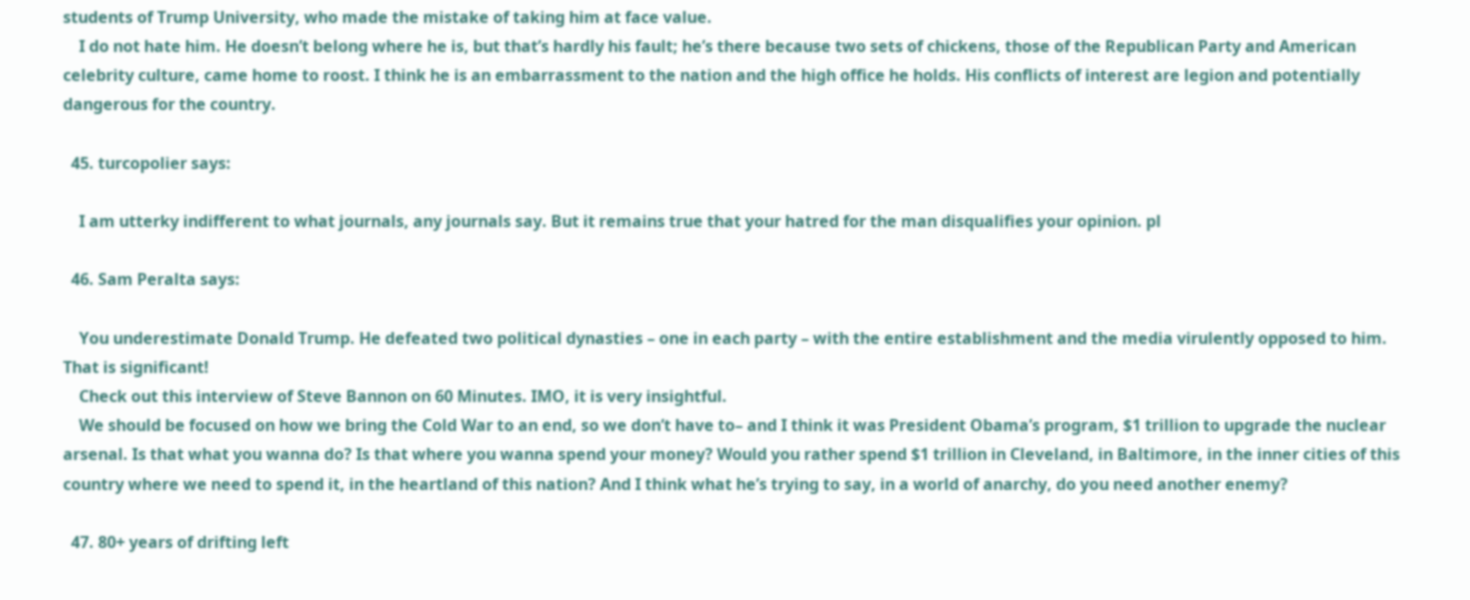students of Trump University, who made the mistake of taking him at face value.
    I do not hate him. He doesn’t belong where he is, but that’s hardly his fault; he’s there because two sets of chickens, those of the Republican Party and American celebrity culture, came home to roost. I think he is an embarrassment to the nation and the high office he holds. His conflicts of interest are legion and potentially dangerous for the country.

  45. turcopolier says:

    I am utterky indifferent to what journals, any journals say. But it remains true that your hatred for the man disqualifies your opinion. pl

  46. Sam Peralta says:

    You underestimate Donald Trump. He defeated two political dynasties – one in each party – with the entire establishment and the media virulently opposed to him. That is significant!
    Check out this interview of Steve Bannon on 60 Minutes. IMO, it is very insightful.
    We should be focused on how we bring the Cold War to an end, so we don’t have to– and I think it was President Obama’s program, $1 trillion to upgrade the nuclear arsenal. Is that what you wanna do? Is that where you wanna spend your money? Would you rather spend $1 trillion in Cleveland, in Baltimore, in the inner cities of this country where we need to spend it, in the heartland of this nation? And I think what he’s trying to say, in a world of anarchy, do you need another enemy?

  47. 80+ years of drifting left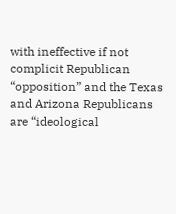with ineffective if not complicit Republican “opposition” and the Texas and Arizona Republicans are “ideological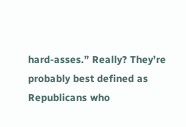hard-asses.” Really? They’re probably best defined as Republicans who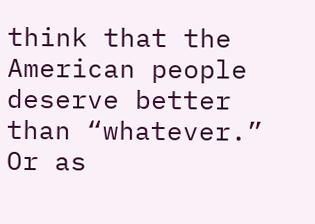think that the American people deserve better than “whatever.” Or as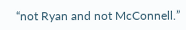“not Ryan and not McConnell.”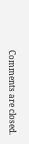Comments are closed.